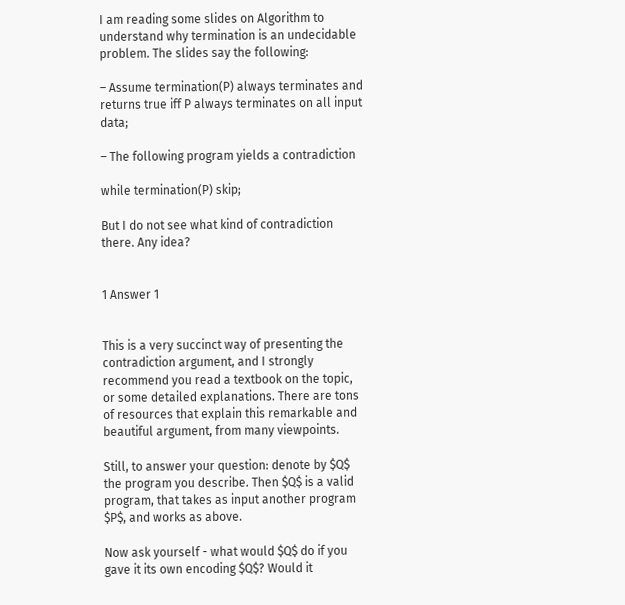I am reading some slides on Algorithm to understand why termination is an undecidable problem. The slides say the following:

– Assume termination(P) always terminates and returns true iff P always terminates on all input data;

– The following program yields a contradiction

while termination(P) skip;

But I do not see what kind of contradiction there. Any idea?


1 Answer 1


This is a very succinct way of presenting the contradiction argument, and I strongly recommend you read a textbook on the topic, or some detailed explanations. There are tons of resources that explain this remarkable and beautiful argument, from many viewpoints.

Still, to answer your question: denote by $Q$ the program you describe. Then $Q$ is a valid program, that takes as input another program $P$, and works as above.

Now ask yourself - what would $Q$ do if you gave it its own encoding $Q$? Would it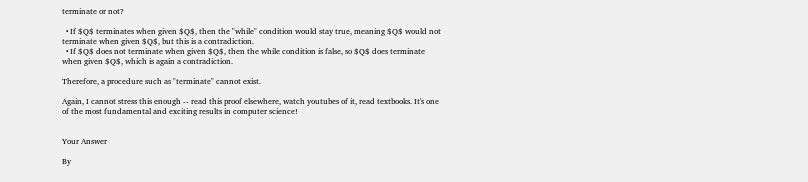terminate or not?

  • If $Q$ terminates when given $Q$, then the "while" condition would stay true, meaning $Q$ would not terminate when given $Q$, but this is a contradiction.
  • If $Q$ does not terminate when given $Q$, then the while condition is false, so $Q$ does terminate when given $Q$, which is again a contradiction.

Therefore, a procedure such as "terminate" cannot exist.

Again, I cannot stress this enough -- read this proof elsewhere, watch youtubes of it, read textbooks. It's one of the most fundamental and exciting results in computer science!


Your Answer

By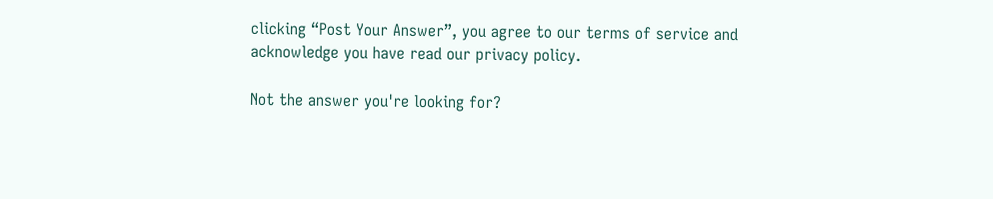clicking “Post Your Answer”, you agree to our terms of service and acknowledge you have read our privacy policy.

Not the answer you're looking for?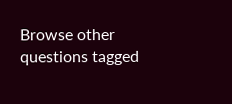Browse other questions tagged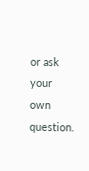or ask your own question.